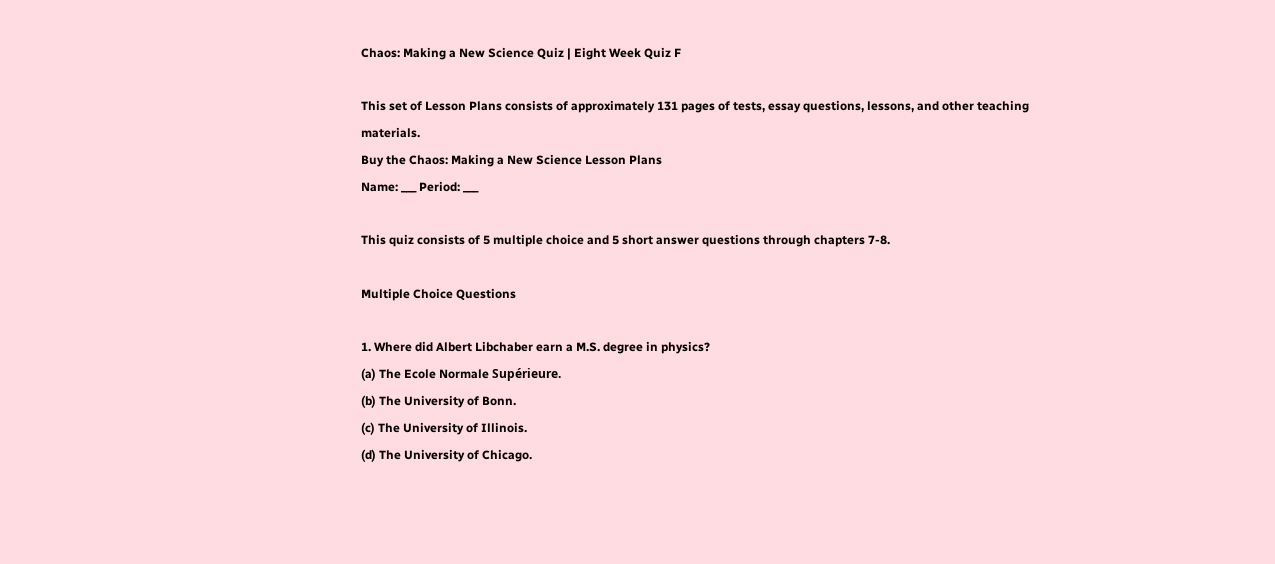Chaos: Making a New Science Quiz | Eight Week Quiz F

This set of Lesson Plans consists of approximately 131 pages of tests, essay questions, lessons, and other teaching materials.
Buy the Chaos: Making a New Science Lesson Plans
Name: ___ Period: ___

This quiz consists of 5 multiple choice and 5 short answer questions through chapters 7-8.

Multiple Choice Questions

1. Where did Albert Libchaber earn a M.S. degree in physics?
(a) The Ecole Normale Supérieure.
(b) The University of Bonn.
(c) The University of Illinois.
(d) The University of Chicago.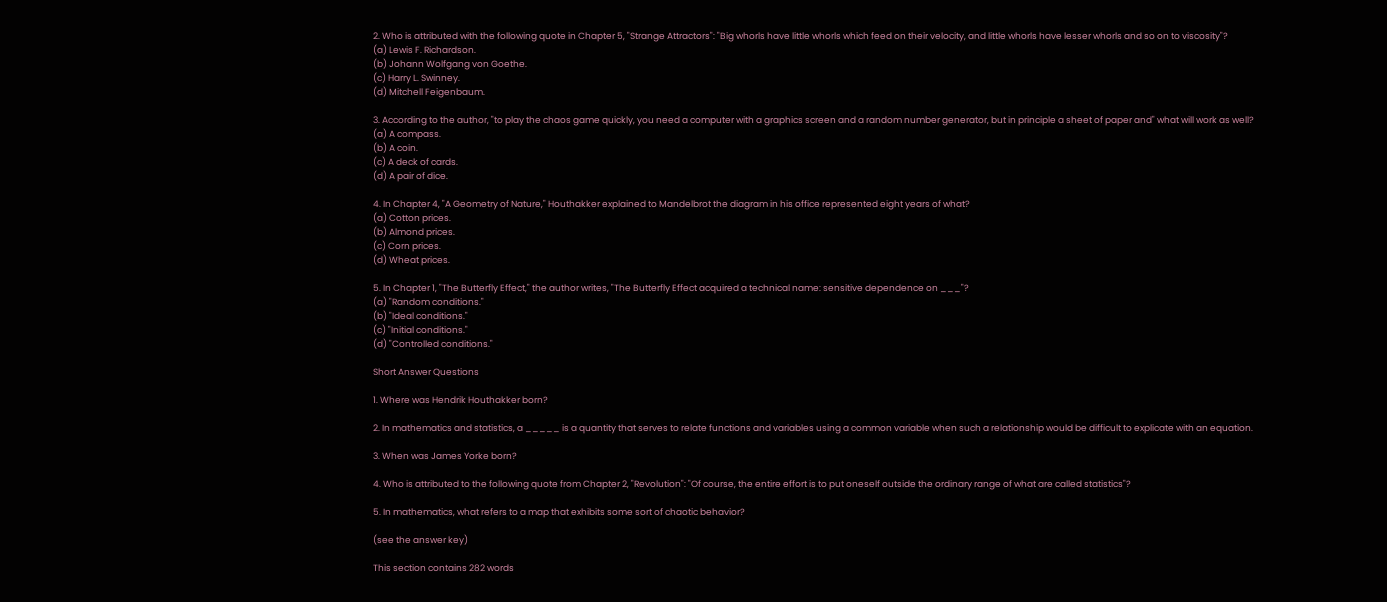2. Who is attributed with the following quote in Chapter 5, "Strange Attractors": "Big whorls have little whorls which feed on their velocity, and little whorls have lesser whorls and so on to viscosity"?
(a) Lewis F. Richardson.
(b) Johann Wolfgang von Goethe.
(c) Harry L. Swinney.
(d) Mitchell Feigenbaum.

3. According to the author, "to play the chaos game quickly, you need a computer with a graphics screen and a random number generator, but in principle a sheet of paper and" what will work as well?
(a) A compass.
(b) A coin.
(c) A deck of cards.
(d) A pair of dice.

4. In Chapter 4, "A Geometry of Nature," Houthakker explained to Mandelbrot the diagram in his office represented eight years of what?
(a) Cotton prices.
(b) Almond prices.
(c) Corn prices.
(d) Wheat prices.

5. In Chapter 1, "The Butterfly Effect," the author writes, "The Butterfly Effect acquired a technical name: sensitive dependence on ___"?
(a) "Random conditions."
(b) "Ideal conditions."
(c) "Initial conditions."
(d) "Controlled conditions."

Short Answer Questions

1. Where was Hendrik Houthakker born?

2. In mathematics and statistics, a _____ is a quantity that serves to relate functions and variables using a common variable when such a relationship would be difficult to explicate with an equation.

3. When was James Yorke born?

4. Who is attributed to the following quote from Chapter 2, "Revolution": "Of course, the entire effort is to put oneself outside the ordinary range of what are called statistics"?

5. In mathematics, what refers to a map that exhibits some sort of chaotic behavior?

(see the answer key)

This section contains 282 words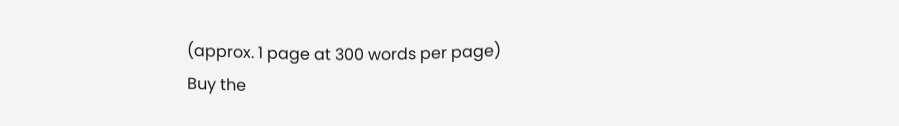(approx. 1 page at 300 words per page)
Buy the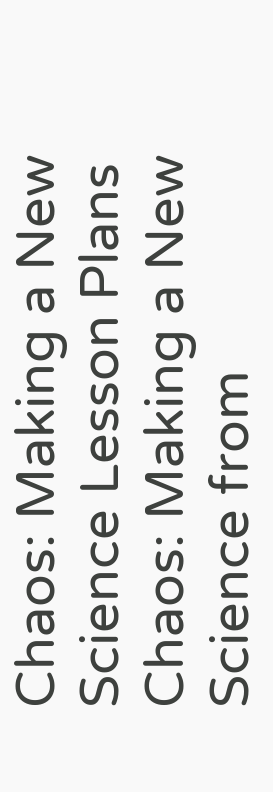Chaos: Making a New Science Lesson Plans
Chaos: Making a New Science from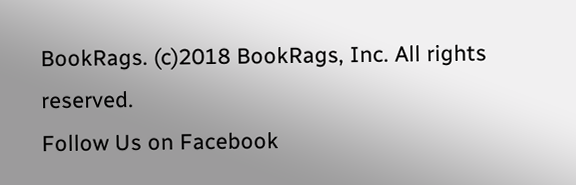BookRags. (c)2018 BookRags, Inc. All rights reserved.
Follow Us on Facebook